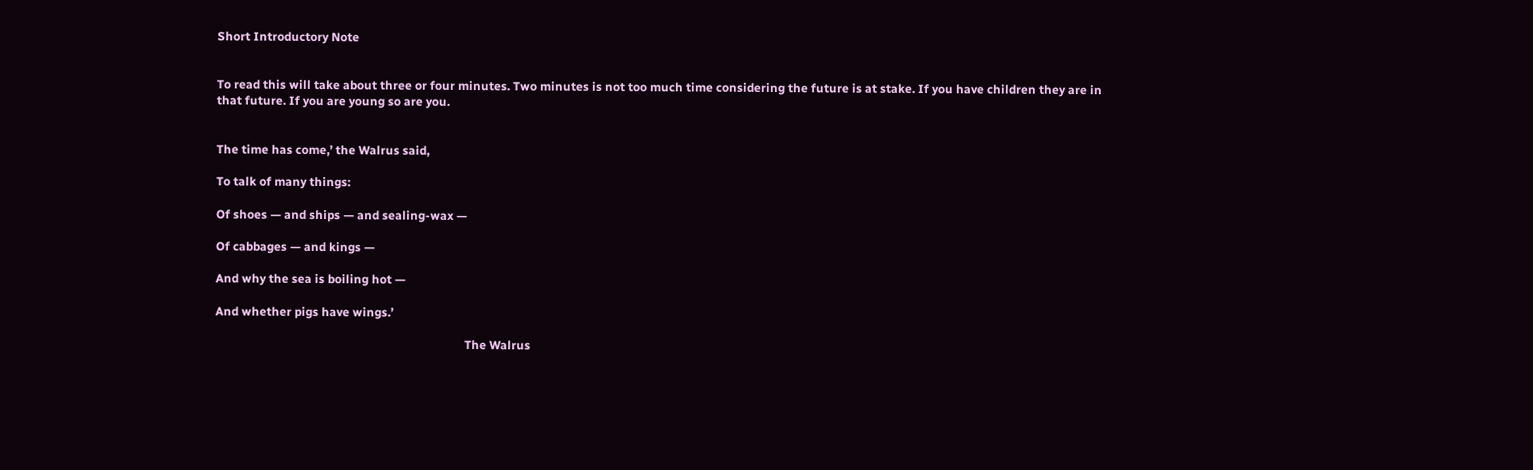Short Introductory Note


To read this will take about three or four minutes. Two minutes is not too much time considering the future is at stake. If you have children they are in that future. If you are young so are you.


The time has come,’ the Walrus said,

To talk of many things:

Of shoes — and ships — and sealing-wax —

Of cabbages — and kings —

And why the sea is boiling hot —

And whether pigs have wings.’

                                                                                   The Walrus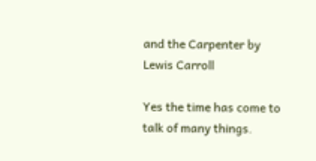and the Carpenter by Lewis Carroll

Yes the time has come to talk of many things.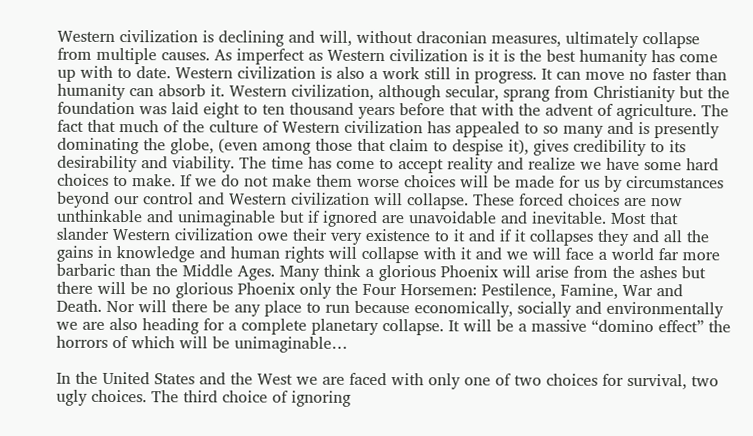Western civilization is declining and will, without draconian measures, ultimately collapse from multiple causes. As imperfect as Western civilization is it is the best humanity has come up with to date. Western civilization is also a work still in progress. It can move no faster than humanity can absorb it. Western civilization, although secular, sprang from Christianity but the foundation was laid eight to ten thousand years before that with the advent of agriculture. The fact that much of the culture of Western civilization has appealed to so many and is presently dominating the globe, (even among those that claim to despise it), gives credibility to its desirability and viability. The time has come to accept reality and realize we have some hard choices to make. If we do not make them worse choices will be made for us by circumstances beyond our control and Western civilization will collapse. These forced choices are now unthinkable and unimaginable but if ignored are unavoidable and inevitable. Most that slander Western civilization owe their very existence to it and if it collapses they and all the gains in knowledge and human rights will collapse with it and we will face a world far more barbaric than the Middle Ages. Many think a glorious Phoenix will arise from the ashes but there will be no glorious Phoenix only the Four Horsemen: Pestilence, Famine, War and Death. Nor will there be any place to run because economically, socially and environmentally we are also heading for a complete planetary collapse. It will be a massive “domino effect” the horrors of which will be unimaginable…

In the United States and the West we are faced with only one of two choices for survival, two ugly choices. The third choice of ignoring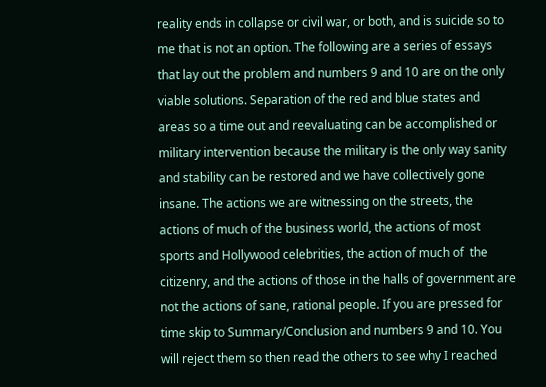reality ends in collapse or civil war, or both, and is suicide so to me that is not an option. The following are a series of essays that lay out the problem and numbers 9 and 10 are on the only viable solutions. Separation of the red and blue states and areas so a time out and reevaluating can be accomplished or military intervention because the military is the only way sanity and stability can be restored and we have collectively gone insane. The actions we are witnessing on the streets, the actions of much of the business world, the actions of most sports and Hollywood celebrities, the action of much of  the citizenry, and the actions of those in the halls of government are not the actions of sane, rational people. If you are pressed for time skip to Summary/Conclusion and numbers 9 and 10. You will reject them so then read the others to see why I reached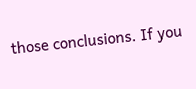those conclusions. If you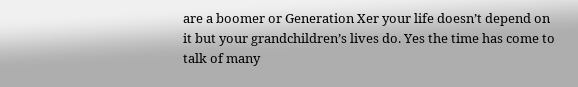are a boomer or Generation Xer your life doesn’t depend on it but your grandchildren’s lives do. Yes the time has come to talk of many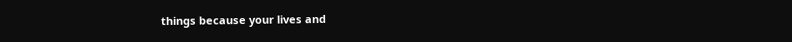things because your lives and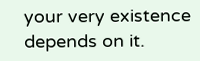your very existence depends on it.